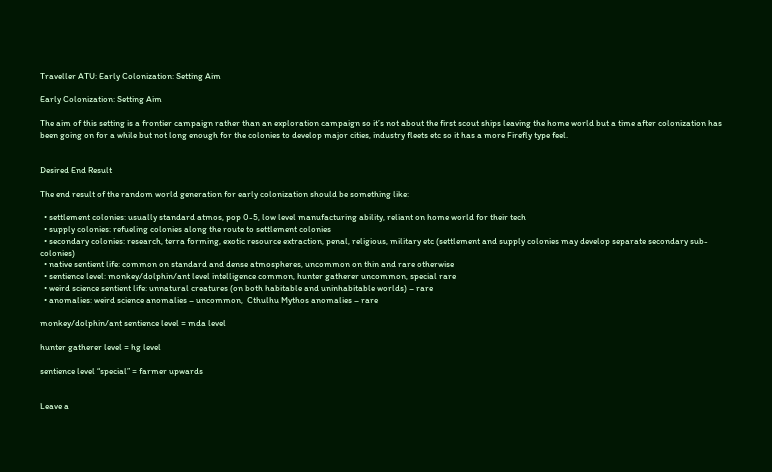Traveller ATU: Early Colonization: Setting Aim

Early Colonization: Setting Aim

The aim of this setting is a frontier campaign rather than an exploration campaign so it’s not about the first scout ships leaving the home world but a time after colonization has been going on for a while but not long enough for the colonies to develop major cities, industry fleets etc so it has a more Firefly type feel.


Desired End Result

The end result of the random world generation for early colonization should be something like:

  • settlement colonies: usually standard atmos, pop 0-5, low level manufacturing ability, reliant on home world for their tech
  • supply colonies: refueling colonies along the route to settlement colonies
  • secondary colonies: research, terra forming, exotic resource extraction, penal, religious, military etc (settlement and supply colonies may develop separate secondary sub-colonies)
  • native sentient life: common on standard and dense atmospheres, uncommon on thin and rare otherwise
  • sentience level: monkey/dolphin/ant level intelligence common, hunter gatherer uncommon, special rare
  • weird science sentient life: unnatural creatures (on both habitable and uninhabitable worlds) – rare
  • anomalies: weird science anomalies – uncommon,  Cthulhu Mythos anomalies – rare

monkey/dolphin/ant sentience level = mda level

hunter gatherer level = hg level

sentience level “special” = farmer upwards


Leave a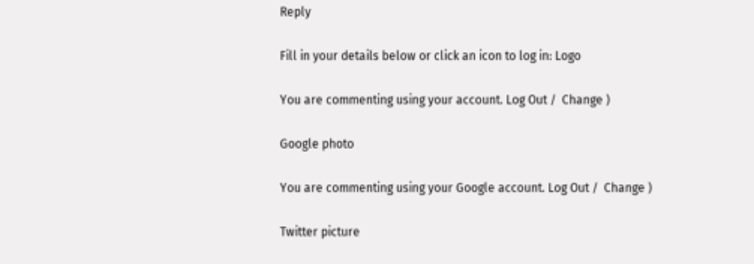Reply

Fill in your details below or click an icon to log in: Logo

You are commenting using your account. Log Out /  Change )

Google photo

You are commenting using your Google account. Log Out /  Change )

Twitter picture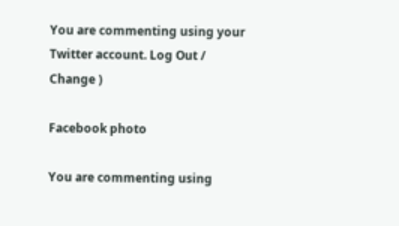You are commenting using your Twitter account. Log Out /  Change )

Facebook photo

You are commenting using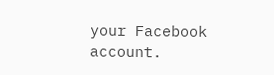your Facebook account.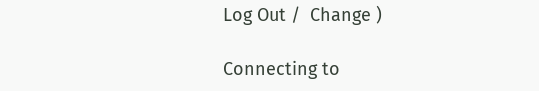Log Out /  Change )

Connecting to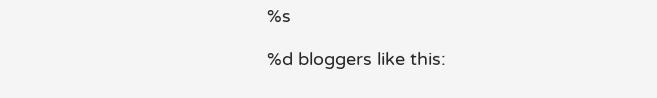%s

%d bloggers like this: